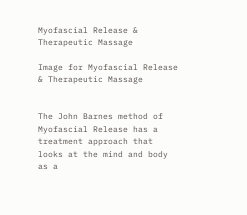Myofascial Release & Therapeutic Massage

Image for Myofascial Release & Therapeutic Massage


The John Barnes method of Myofascial Release has a treatment approach that looks at the mind and body as a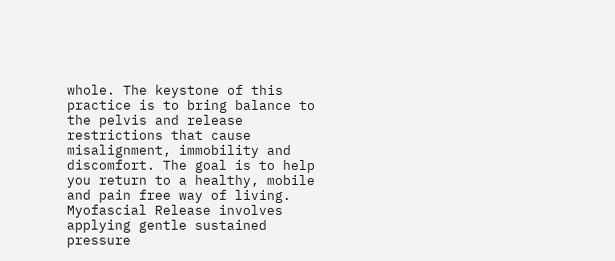whole. The keystone of this practice is to bring balance to the pelvis and release restrictions that cause misalignment, immobility and discomfort. The goal is to help you return to a healthy, mobile and pain free way of living. Myofascial Release involves applying gentle sustained pressure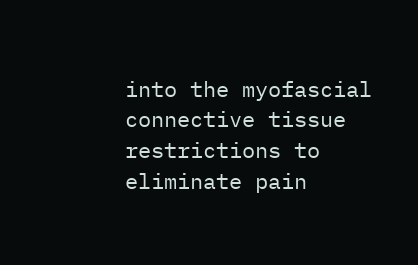into the myofascial connective tissue restrictions to eliminate pain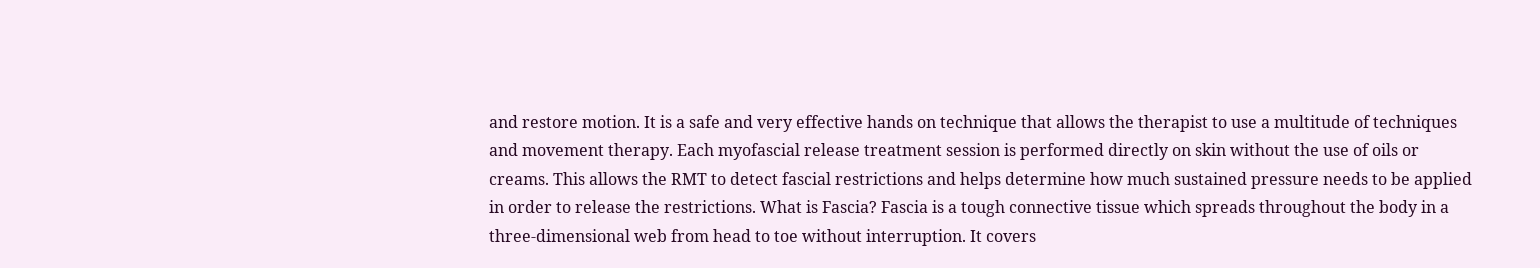and restore motion. It is a safe and very effective hands on technique that allows the therapist to use a multitude of techniques and movement therapy. Each myofascial release treatment session is performed directly on skin without the use of oils or creams. This allows the RMT to detect fascial restrictions and helps determine how much sustained pressure needs to be applied in order to release the restrictions. What is Fascia? Fascia is a tough connective tissue which spreads throughout the body in a three-dimensional web from head to toe without interruption. It covers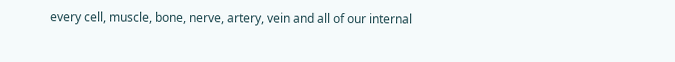every cell, muscle, bone, nerve, artery, vein and all of our internal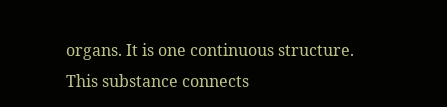organs. It is one continuous structure. This substance connects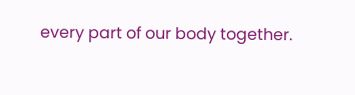every part of our body together.